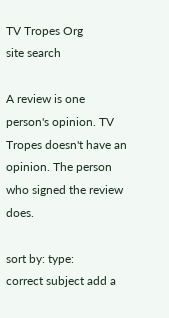TV Tropes Org
site search

A review is one person's opinion. TV Tropes doesn't have an opinion. The person who signed the review does.

sort by: type:
correct subject add a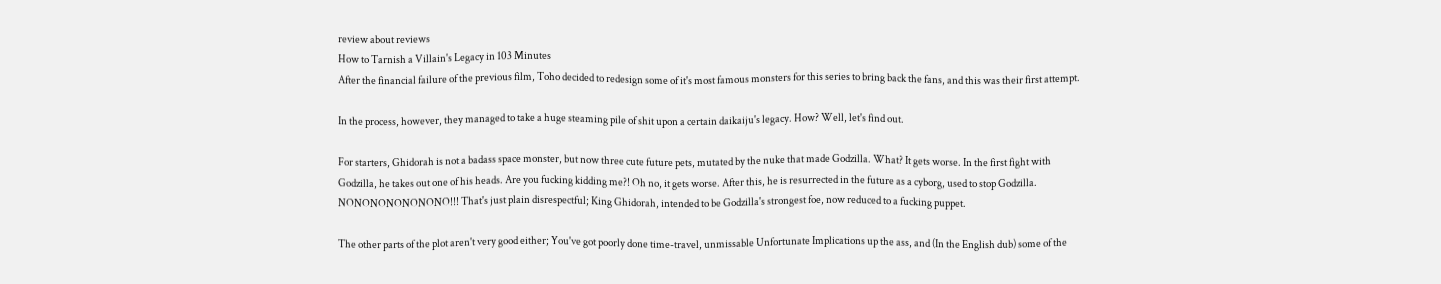review about reviews
How to Tarnish a Villain's Legacy in 103 Minutes
After the financial failure of the previous film, Toho decided to redesign some of it's most famous monsters for this series to bring back the fans, and this was their first attempt.

In the process, however, they managed to take a huge steaming pile of shit upon a certain daikaiju's legacy. How? Well, let's find out.

For starters, Ghidorah is not a badass space monster, but now three cute future pets, mutated by the nuke that made Godzilla. What? It gets worse. In the first fight with Godzilla, he takes out one of his heads. Are you fucking kidding me?! Oh no, it gets worse. After this, he is resurrected in the future as a cyborg, used to stop Godzilla. NONONONONONONO!!! That's just plain disrespectful; King Ghidorah, intended to be Godzilla's strongest foe, now reduced to a fucking puppet.

The other parts of the plot aren't very good either; You've got poorly done time-travel, unmissable Unfortunate Implications up the ass, and (In the English dub) some of the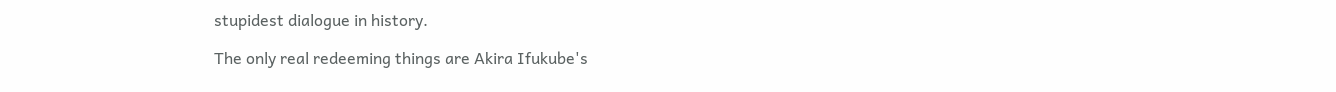stupidest dialogue in history.

The only real redeeming things are Akira Ifukube's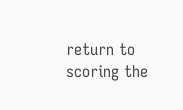return to scoring the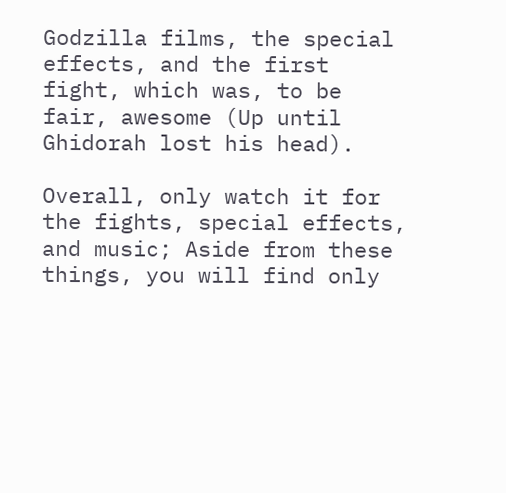Godzilla films, the special effects, and the first fight, which was, to be fair, awesome (Up until Ghidorah lost his head).

Overall, only watch it for the fights, special effects, and music; Aside from these things, you will find only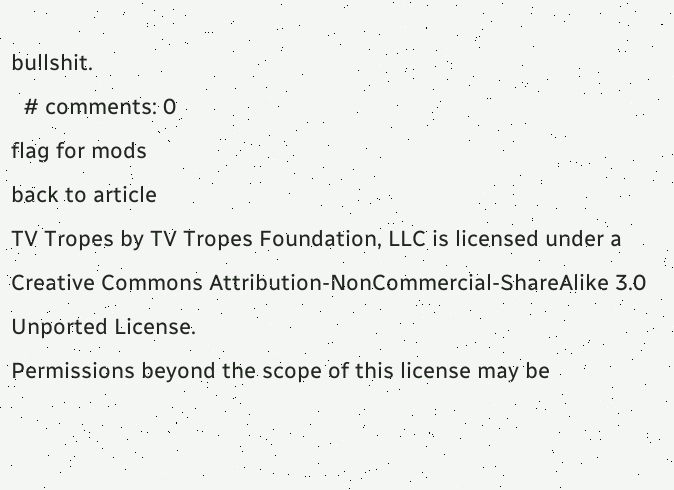bullshit.
  # comments: 0
flag for mods
back to article
TV Tropes by TV Tropes Foundation, LLC is licensed under a Creative Commons Attribution-NonCommercial-ShareAlike 3.0 Unported License.
Permissions beyond the scope of this license may be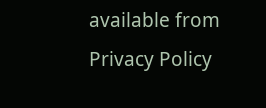available from
Privacy Policy